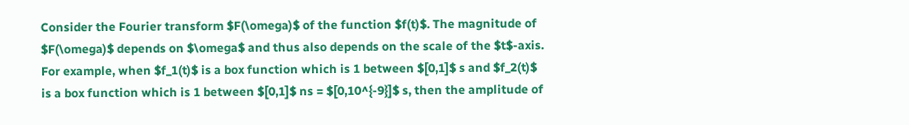Consider the Fourier transform $F(\omega)$ of the function $f(t)$. The magnitude of $F(\omega)$ depends on $\omega$ and thus also depends on the scale of the $t$-axis. For example, when $f_1(t)$ is a box function which is 1 between $[0,1]$ s and $f_2(t)$ is a box function which is 1 between $[0,1]$ ns = $[0,10^{-9}]$ s, then the amplitude of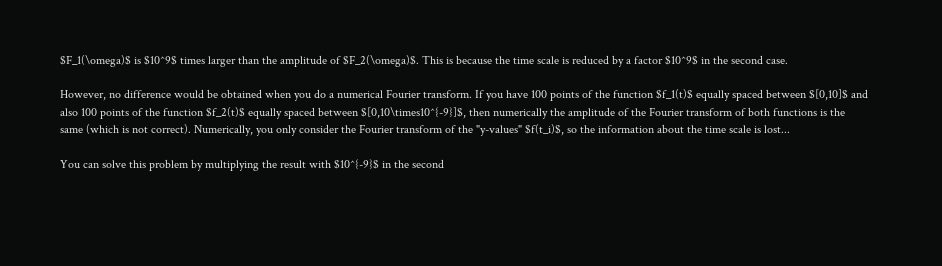$F_1(\omega)$ is $10^9$ times larger than the amplitude of $F_2(\omega)$. This is because the time scale is reduced by a factor $10^9$ in the second case.

However, no difference would be obtained when you do a numerical Fourier transform. If you have 100 points of the function $f_1(t)$ equally spaced between $[0,10]$ and also 100 points of the function $f_2(t)$ equally spaced between $[0,10\times10^{-9}]$, then numerically the amplitude of the Fourier transform of both functions is the same (which is not correct). Numerically, you only consider the Fourier transform of the "y-values" $f(t_i)$, so the information about the time scale is lost...

You can solve this problem by multiplying the result with $10^{-9}$ in the second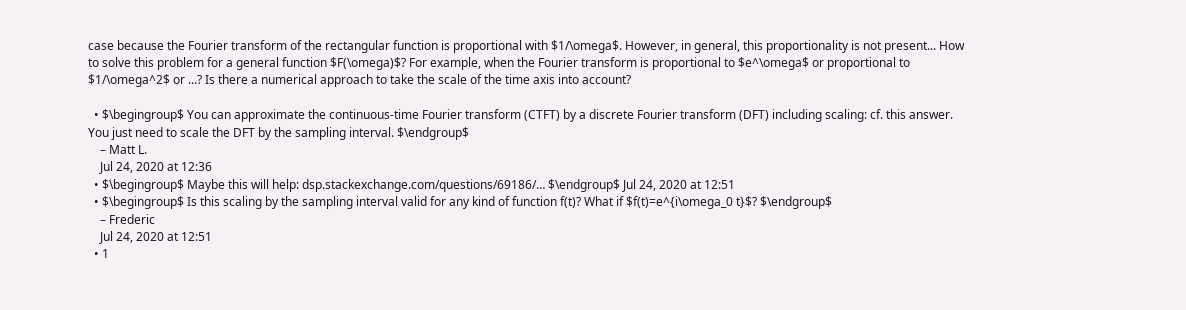case because the Fourier transform of the rectangular function is proportional with $1/\omega$. However, in general, this proportionality is not present... How to solve this problem for a general function $F(\omega)$? For example, when the Fourier transform is proportional to $e^\omega$ or proportional to $1/\omega^2$ or ...? Is there a numerical approach to take the scale of the time axis into account?

  • $\begingroup$ You can approximate the continuous-time Fourier transform (CTFT) by a discrete Fourier transform (DFT) including scaling: cf. this answer. You just need to scale the DFT by the sampling interval. $\endgroup$
    – Matt L.
    Jul 24, 2020 at 12:36
  • $\begingroup$ Maybe this will help: dsp.stackexchange.com/questions/69186/… $\endgroup$ Jul 24, 2020 at 12:51
  • $\begingroup$ Is this scaling by the sampling interval valid for any kind of function f(t)? What if $f(t)=e^{i\omega_0 t}$? $\endgroup$
    – Frederic
    Jul 24, 2020 at 12:51
  • 1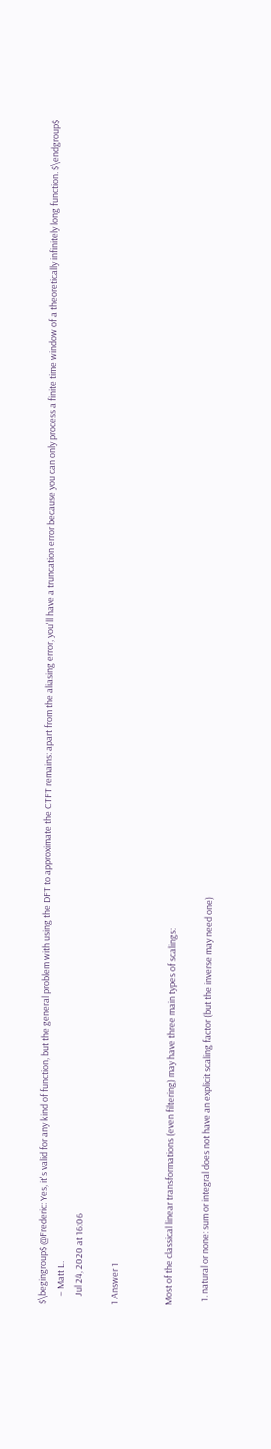$\begingroup$ @Frederic: Yes, it's valid for any kind of function, but the general problem with using the DFT to approximate the CTFT remains: apart from the aliasing error, you'll have a truncation error because you can only process a finite time window of a theoretically infinitely long function. $\endgroup$
    – Matt L.
    Jul 24, 2020 at 16:06

1 Answer 1


Most of the classical linear transformations (even filtering) may have three main types of scalings:

  1. natural or none: sum or integral does not have an explicit scaling factor (but the inverse may need one)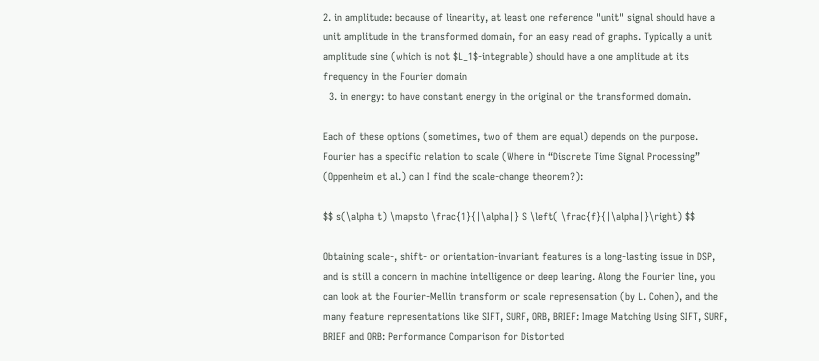2. in amplitude: because of linearity, at least one reference "unit" signal should have a unit amplitude in the transformed domain, for an easy read of graphs. Typically a unit amplitude sine (which is not $L_1$-integrable) should have a one amplitude at its frequency in the Fourier domain
  3. in energy: to have constant energy in the original or the transformed domain.

Each of these options (sometimes, two of them are equal) depends on the purpose. Fourier has a specific relation to scale (Where in “Discrete Time Signal Processing” (Oppenheim et al.) can I find the scale-change theorem?):

$$ s(\alpha t) \mapsto \frac{1}{|\alpha|} S \left( \frac{f}{|\alpha|}\right) $$

Obtaining scale-, shift- or orientation-invariant features is a long-lasting issue in DSP, and is still a concern in machine intelligence or deep learing. Along the Fourier line, you can look at the Fourier-Mellin transform or scale represensation (by L. Cohen), and the many feature representations like SIFT, SURF, ORB, BRIEF: Image Matching Using SIFT, SURF, BRIEF and ORB: Performance Comparison for Distorted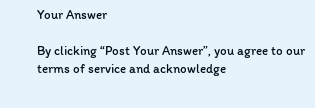Your Answer

By clicking “Post Your Answer”, you agree to our terms of service and acknowledge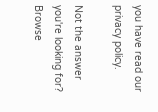you have read our privacy policy.

Not the answer you're looking for? Browse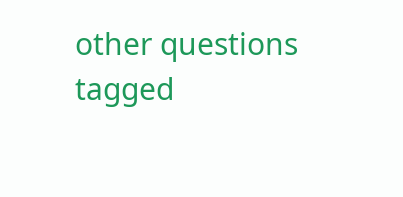other questions tagged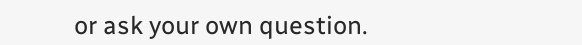or ask your own question.